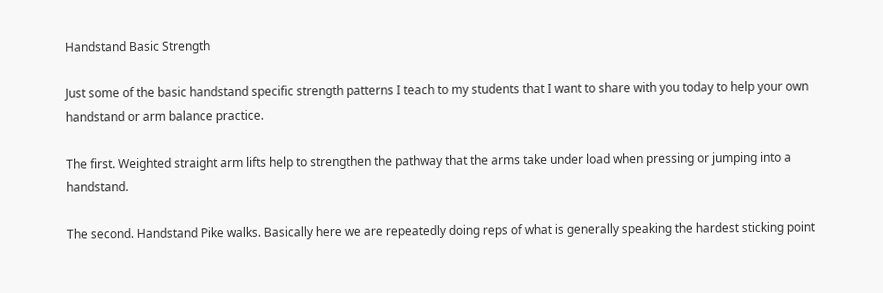Handstand Basic Strength

Just some of the basic handstand specific strength patterns I teach to my students that I want to share with you today to help your own handstand or arm balance practice.

The first. Weighted straight arm lifts help to strengthen the pathway that the arms take under load when pressing or jumping into a handstand.

The second. Handstand Pike walks. Basically here we are repeatedly doing reps of what is generally speaking the hardest sticking point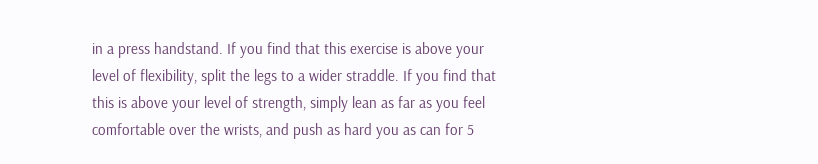in a press handstand. If you find that this exercise is above your level of flexibility, split the legs to a wider straddle. If you find that this is above your level of strength, simply lean as far as you feel comfortable over the wrists, and push as hard you as can for 5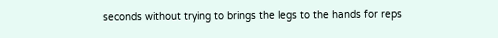seconds without trying to brings the legs to the hands for reps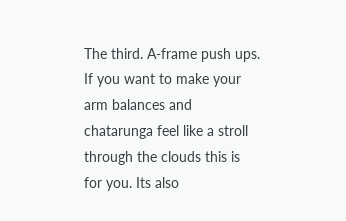The third. A-frame push ups. If you want to make your arm balances and chatarunga feel like a stroll through the clouds this is for you. Its also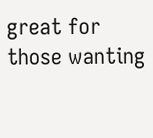great for those wanting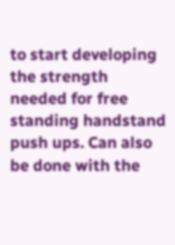to start developing the strength needed for free standing handstand push ups. Can also be done with the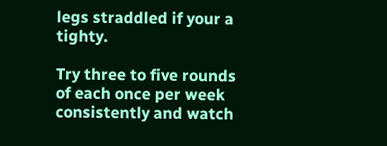legs straddled if your a tighty.

Try three to five rounds of each once per week consistently and watch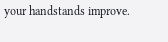your handstands improve.